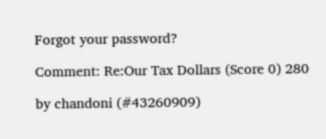Forgot your password?

Comment: Re:Our Tax Dollars (Score 0) 280

by chandoni (#43260909)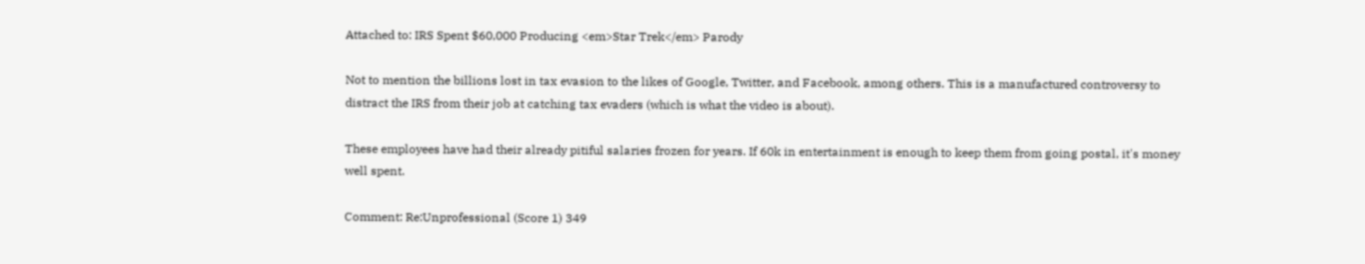Attached to: IRS Spent $60,000 Producing <em>Star Trek</em> Parody

Not to mention the billions lost in tax evasion to the likes of Google, Twitter, and Facebook, among others. This is a manufactured controversy to distract the IRS from their job at catching tax evaders (which is what the video is about).

These employees have had their already pitiful salaries frozen for years. If 60k in entertainment is enough to keep them from going postal, it's money well spent.

Comment: Re:Unprofessional (Score 1) 349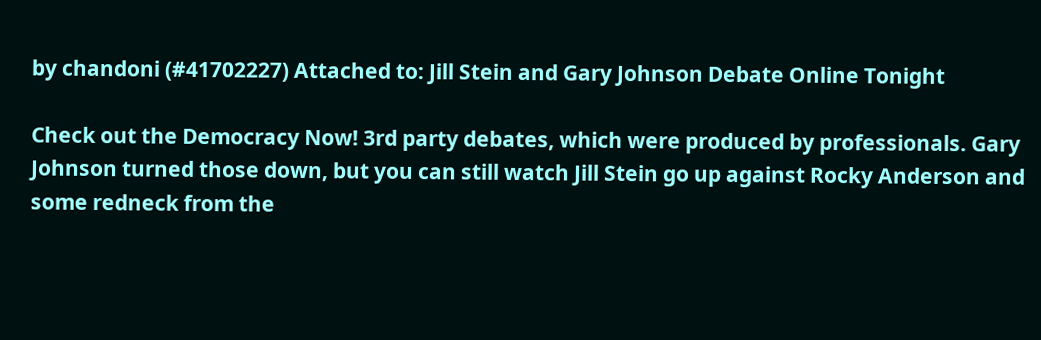by chandoni (#41702227) Attached to: Jill Stein and Gary Johnson Debate Online Tonight

Check out the Democracy Now! 3rd party debates, which were produced by professionals. Gary Johnson turned those down, but you can still watch Jill Stein go up against Rocky Anderson and some redneck from the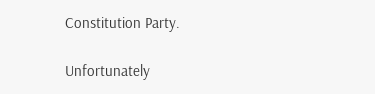Constitution Party.

Unfortunately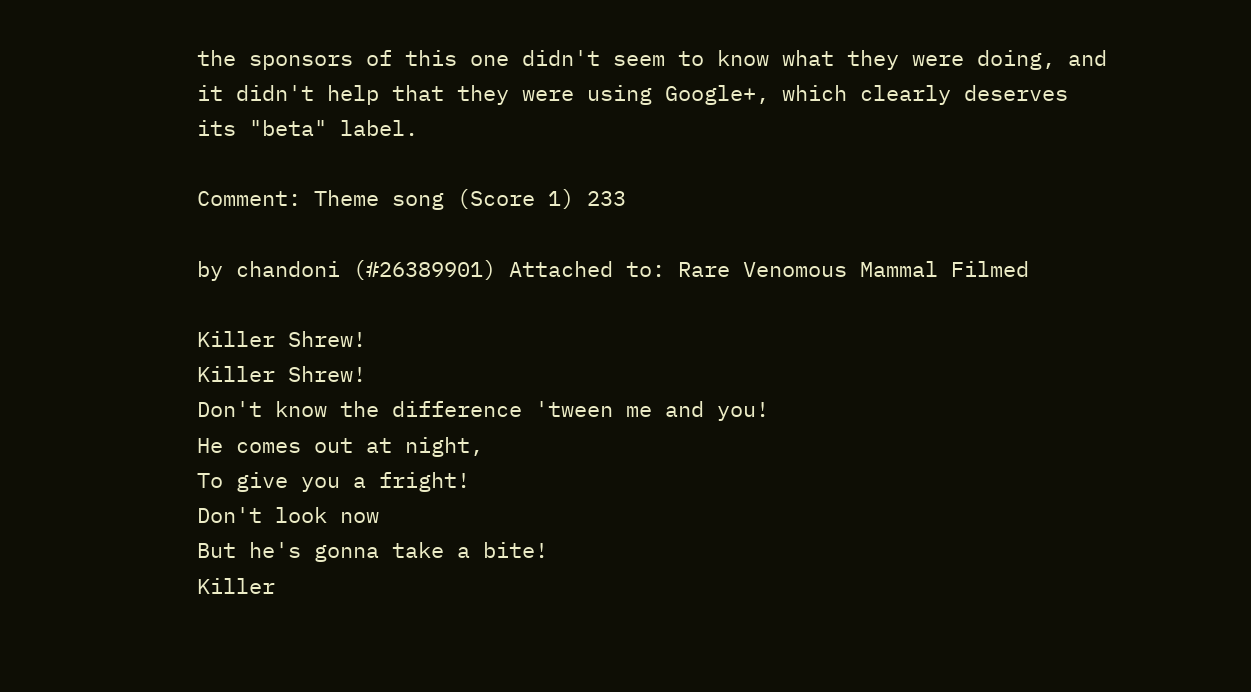the sponsors of this one didn't seem to know what they were doing, and it didn't help that they were using Google+, which clearly deserves its "beta" label.

Comment: Theme song (Score 1) 233

by chandoni (#26389901) Attached to: Rare Venomous Mammal Filmed

Killer Shrew!
Killer Shrew!
Don't know the difference 'tween me and you!
He comes out at night,
To give you a fright!
Don't look now
But he's gonna take a bite!
Killer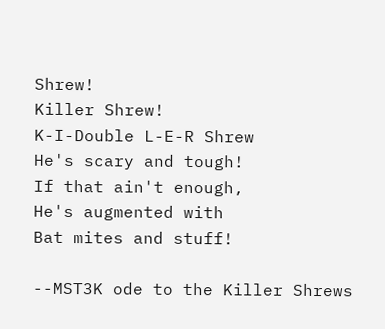Shrew!
Killer Shrew!
K-I-Double L-E-R Shrew
He's scary and tough!
If that ain't enough,
He's augmented with
Bat mites and stuff!

--MST3K ode to the Killer Shrews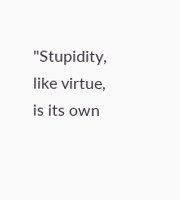"Stupidity, like virtue, is its own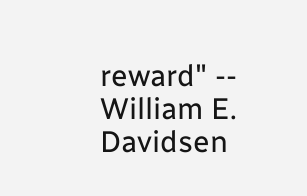reward" -- William E. Davidsen